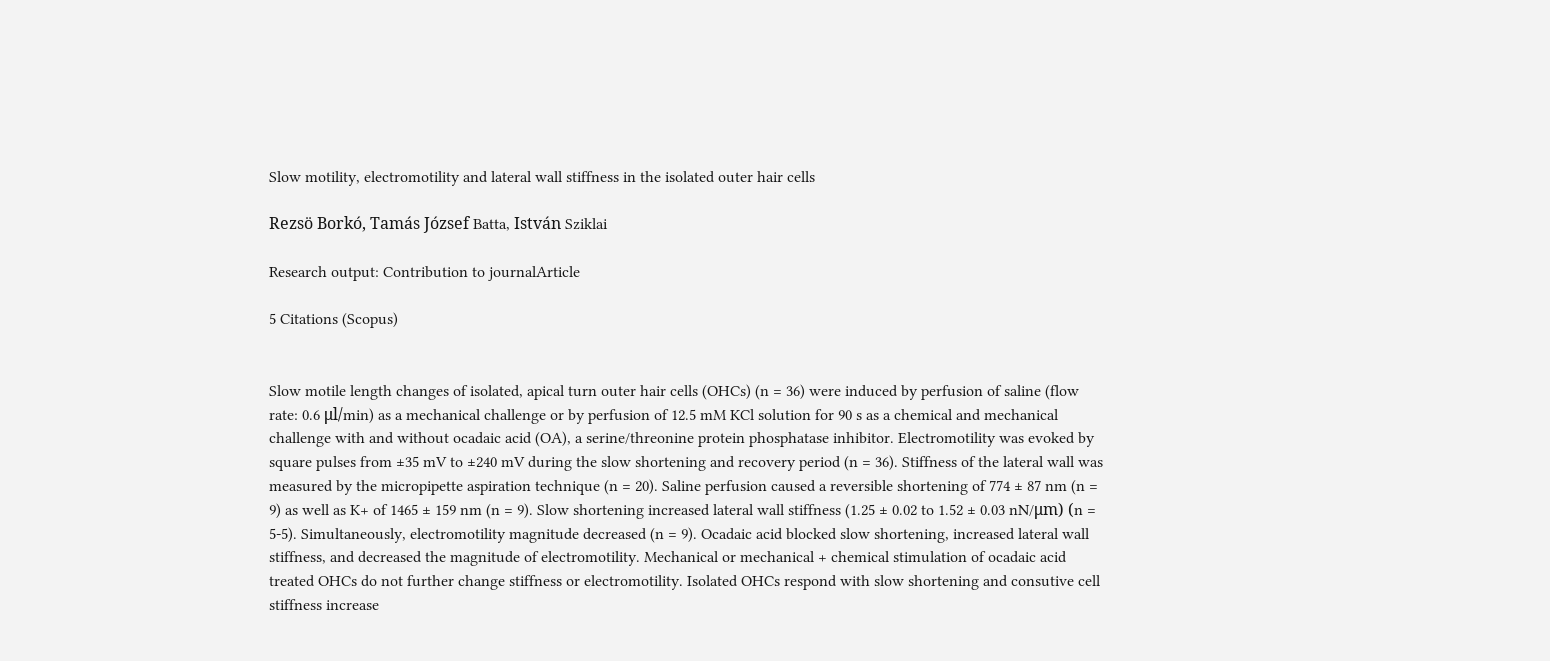Slow motility, electromotility and lateral wall stiffness in the isolated outer hair cells

Rezsö Borkó, Tamás József Batta, István Sziklai

Research output: Contribution to journalArticle

5 Citations (Scopus)


Slow motile length changes of isolated, apical turn outer hair cells (OHCs) (n = 36) were induced by perfusion of saline (flow rate: 0.6 μl/min) as a mechanical challenge or by perfusion of 12.5 mM KCl solution for 90 s as a chemical and mechanical challenge with and without ocadaic acid (OA), a serine/threonine protein phosphatase inhibitor. Electromotility was evoked by square pulses from ±35 mV to ±240 mV during the slow shortening and recovery period (n = 36). Stiffness of the lateral wall was measured by the micropipette aspiration technique (n = 20). Saline perfusion caused a reversible shortening of 774 ± 87 nm (n = 9) as well as K+ of 1465 ± 159 nm (n = 9). Slow shortening increased lateral wall stiffness (1.25 ± 0.02 to 1.52 ± 0.03 nN/μm) (n = 5-5). Simultaneously, electromotility magnitude decreased (n = 9). Ocadaic acid blocked slow shortening, increased lateral wall stiffness, and decreased the magnitude of electromotility. Mechanical or mechanical + chemical stimulation of ocadaic acid treated OHCs do not further change stiffness or electromotility. Isolated OHCs respond with slow shortening and consutive cell stiffness increase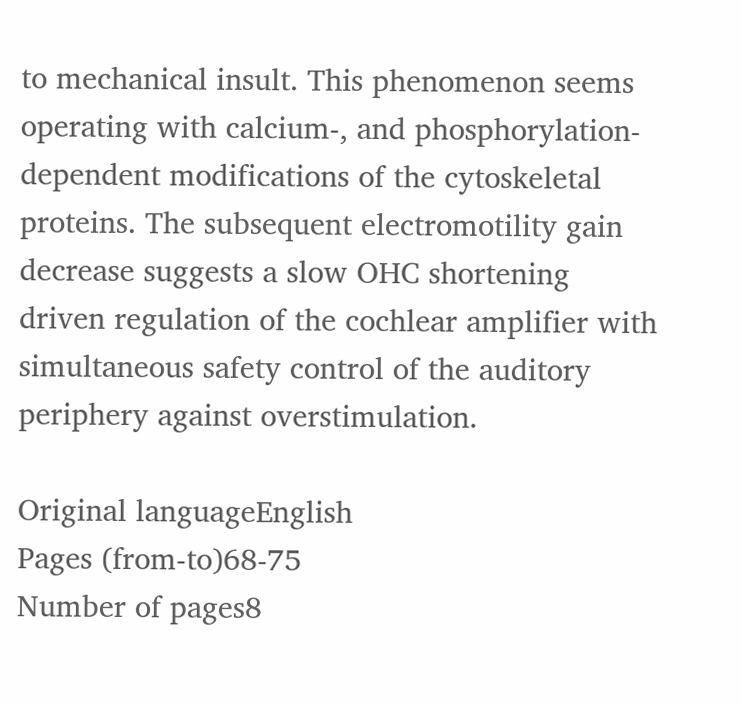to mechanical insult. This phenomenon seems operating with calcium-, and phosphorylation- dependent modifications of the cytoskeletal proteins. The subsequent electromotility gain decrease suggests a slow OHC shortening driven regulation of the cochlear amplifier with simultaneous safety control of the auditory periphery against overstimulation.

Original languageEnglish
Pages (from-to)68-75
Number of pages8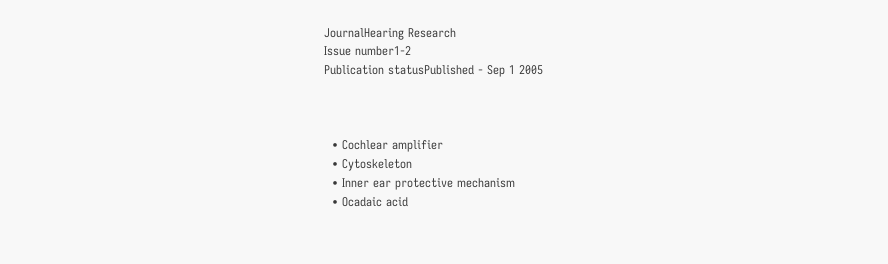JournalHearing Research
Issue number1-2
Publication statusPublished - Sep 1 2005



  • Cochlear amplifier
  • Cytoskeleton
  • Inner ear protective mechanism
  • Ocadaic acid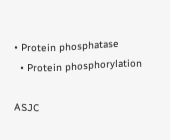• Protein phosphatase
  • Protein phosphorylation

ASJC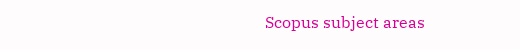Scopus subject areas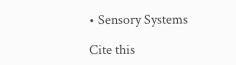• Sensory Systems

Cite this